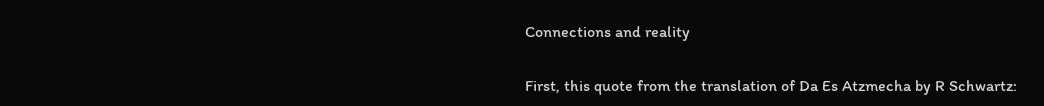Connections and reality

First, this quote from the translation of Da Es Atzmecha by R Schwartz: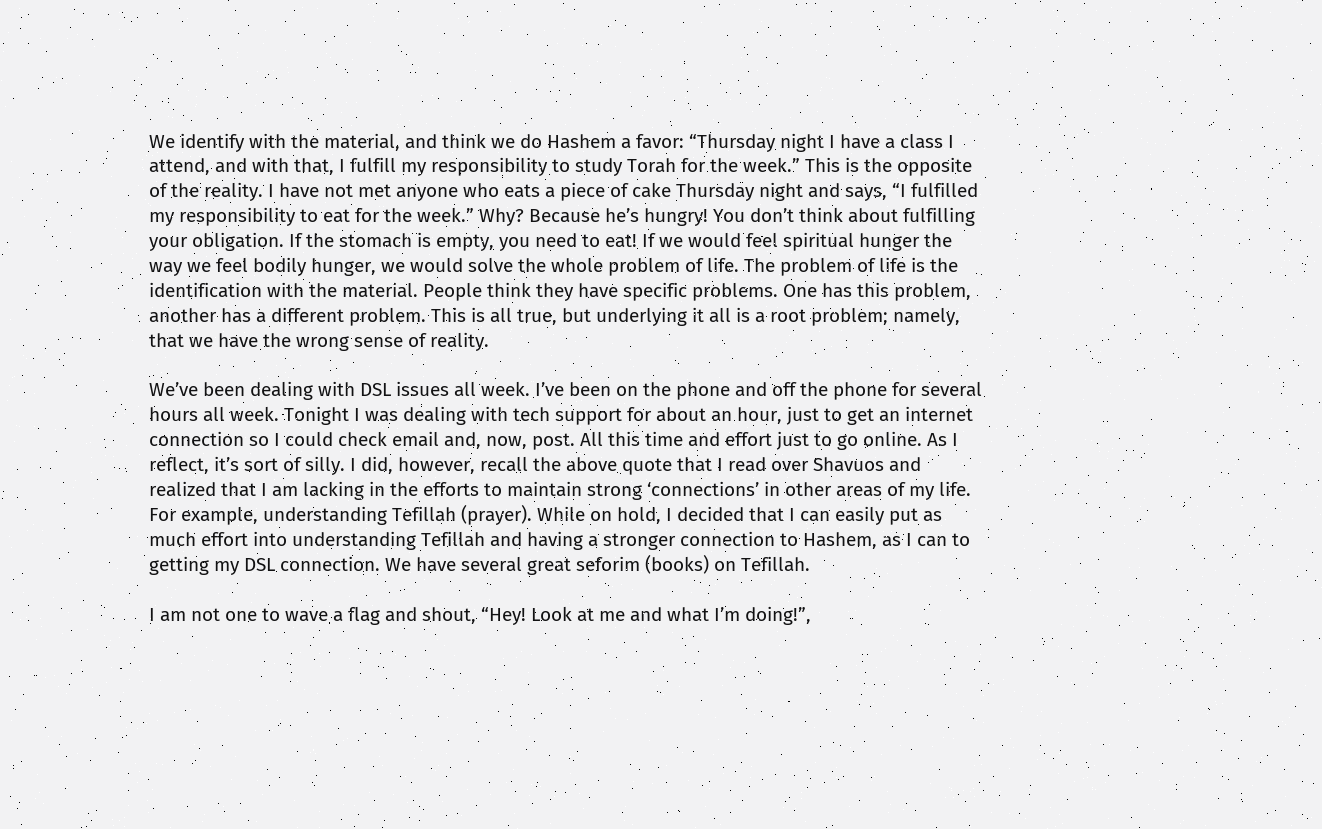We identify with the material, and think we do Hashem a favor: “Thursday night I have a class I attend, and with that, I fulfill my responsibility to study Torah for the week.” This is the opposite of the reality. I have not met anyone who eats a piece of cake Thursday night and says, “I fulfilled my responsibility to eat for the week.” Why? Because he’s hungry! You don’t think about fulfilling your obligation. If the stomach is empty, you need to eat! If we would feel spiritual hunger the way we feel bodily hunger, we would solve the whole problem of life. The problem of life is the identification with the material. People think they have specific problems. One has this problem, another has a different problem. This is all true, but underlying it all is a root problem; namely, that we have the wrong sense of reality.

We’ve been dealing with DSL issues all week. I’ve been on the phone and off the phone for several hours all week. Tonight I was dealing with tech support for about an hour, just to get an internet connection so I could check email and, now, post. All this time and effort just to go online. As I reflect, it’s sort of silly. I did, however, recall the above quote that I read over Shavuos and realized that I am lacking in the efforts to maintain strong ‘connections’ in other areas of my life. For example, understanding Tefillah (prayer). While on hold, I decided that I can easily put as much effort into understanding Tefillah and having a stronger connection to Hashem, as I can to getting my DSL connection. We have several great seforim (books) on Tefillah.

I am not one to wave a flag and shout, “Hey! Look at me and what I’m doing!”,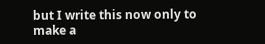but I write this now only to make a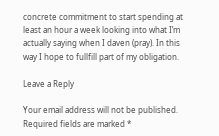concrete commitment to start spending at least an hour a week looking into what I’m actually saying when I daven (pray). In this way I hope to fullfill part of my obligation.

Leave a Reply

Your email address will not be published. Required fields are marked *